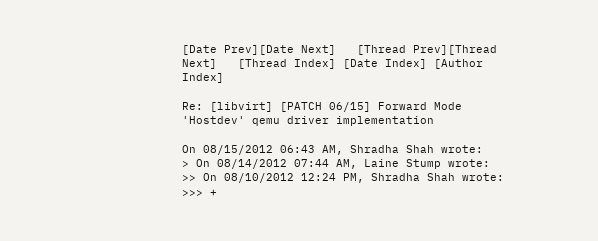[Date Prev][Date Next]   [Thread Prev][Thread Next]   [Thread Index] [Date Index] [Author Index]

Re: [libvirt] [PATCH 06/15] Forward Mode 'Hostdev' qemu driver implementation

On 08/15/2012 06:43 AM, Shradha Shah wrote:
> On 08/14/2012 07:44 AM, Laine Stump wrote:
>> On 08/10/2012 12:24 PM, Shradha Shah wrote:
>>> +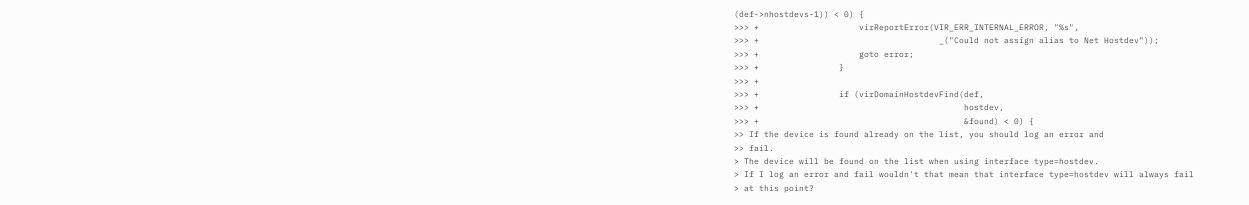(def->nhostdevs-1)) < 0) {
>>> +                    virReportError(VIR_ERR_INTERNAL_ERROR, "%s",
>>> +                                    _("Could not assign alias to Net Hostdev"));
>>> +                    goto error;
>>> +                }
>>> +
>>> +                if (virDomainHostdevFind(def,
>>> +                                         hostdev,
>>> +                                         &found) < 0) {
>> If the device is found already on the list, you should log an error and
>> fail.
> The device will be found on the list when using interface type=hostdev.
> If I log an error and fail wouldn't that mean that interface type=hostdev will always fail
> at this point?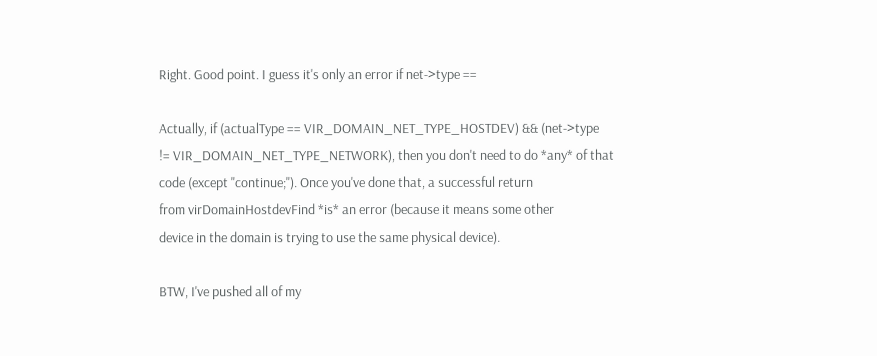Right. Good point. I guess it's only an error if net->type ==

Actually, if (actualType == VIR_DOMAIN_NET_TYPE_HOSTDEV) && (net->type
!= VIR_DOMAIN_NET_TYPE_NETWORK), then you don't need to do *any* of that
code (except "continue;"). Once you've done that, a successful return
from virDomainHostdevFind *is* an error (because it means some other
device in the domain is trying to use the same physical device).

BTW, I've pushed all of my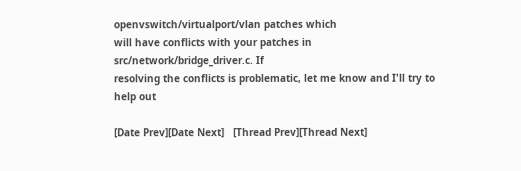openvswitch/virtualport/vlan patches which
will have conflicts with your patches in src/network/bridge_driver.c. If
resolving the conflicts is problematic, let me know and I'll try to help out

[Date Prev][Date Next]   [Thread Prev][Thread Next]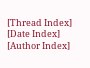[Thread Index] [Date Index] [Author Index]